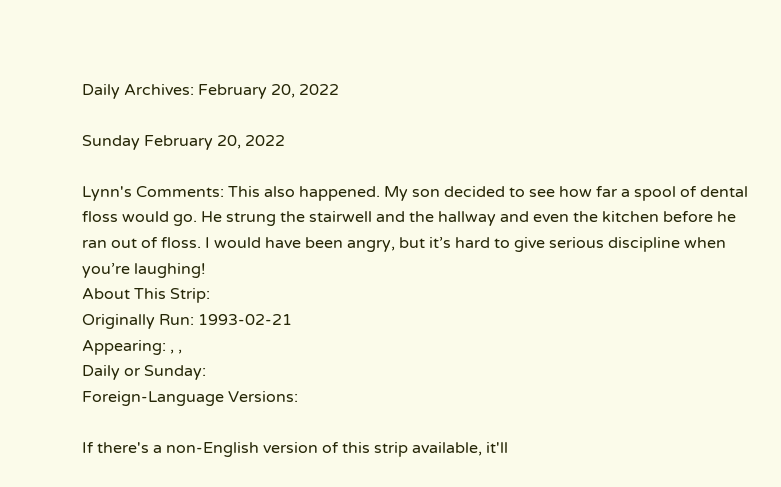Daily Archives: February 20, 2022

Sunday February 20, 2022

Lynn's Comments: This also happened. My son decided to see how far a spool of dental floss would go. He strung the stairwell and the hallway and even the kitchen before he ran out of floss. I would have been angry, but it’s hard to give serious discipline when you’re laughing!
About This Strip:
Originally Run: 1993-02-21
Appearing: , ,
Daily or Sunday:
Foreign-Language Versions:

If there's a non-English version of this strip available, it'll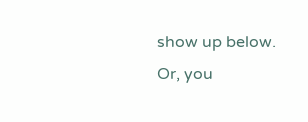show up below. Or, you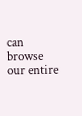can browse our entire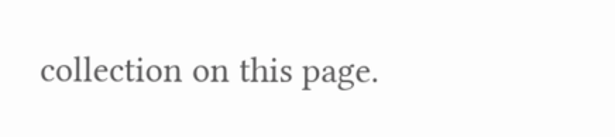collection on this page.